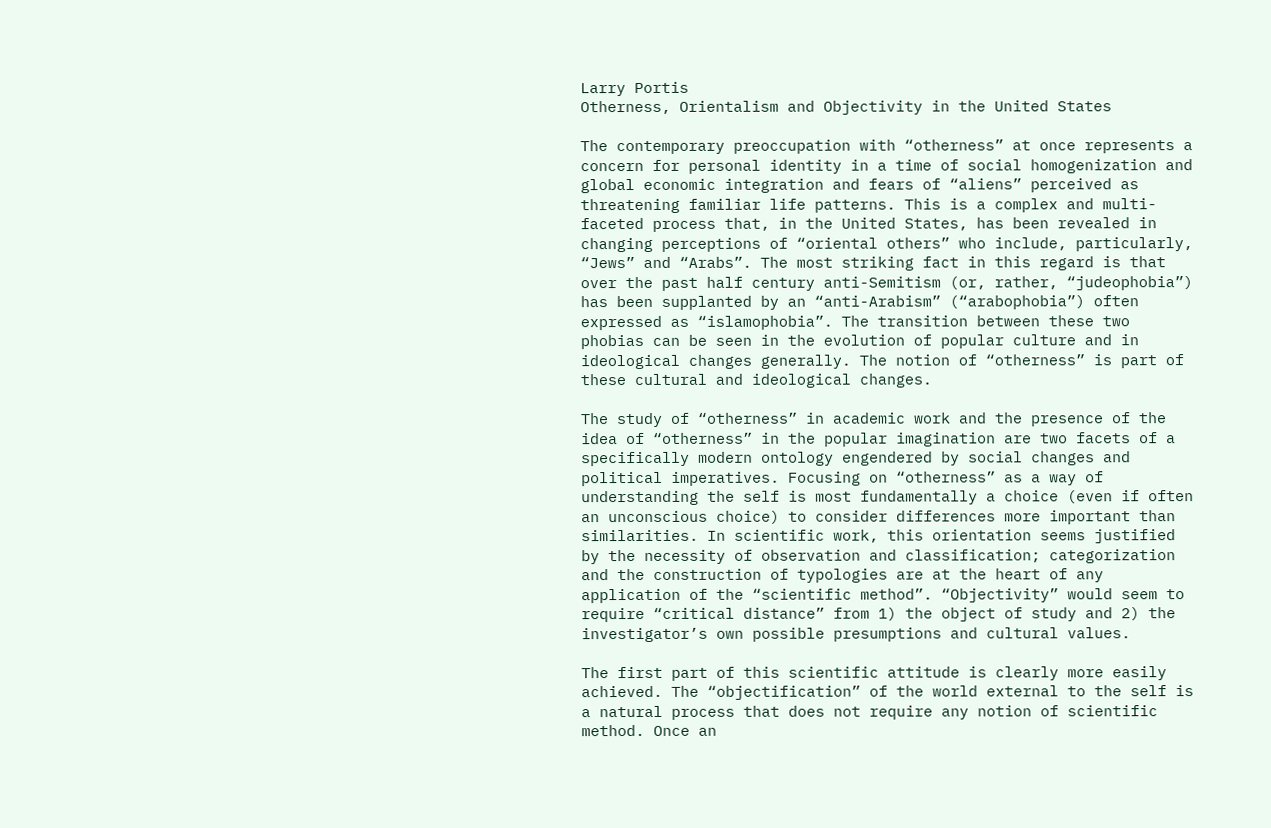Larry Portis
Otherness, Orientalism and Objectivity in the United States

The contemporary preoccupation with “otherness” at once represents a concern for personal identity in a time of social homogenization and global economic integration and fears of “aliens” perceived as threatening familiar life patterns. This is a complex and multi-faceted process that, in the United States, has been revealed in changing perceptions of “oriental others” who include, particularly, “Jews” and “Arabs”. The most striking fact in this regard is that over the past half century anti-Semitism (or, rather, “judeophobia”) has been supplanted by an “anti-Arabism” (“arabophobia”) often expressed as “islamophobia”. The transition between these two phobias can be seen in the evolution of popular culture and in ideological changes generally. The notion of “otherness” is part of these cultural and ideological changes.

The study of “otherness” in academic work and the presence of the idea of “otherness” in the popular imagination are two facets of a specifically modern ontology engendered by social changes and political imperatives. Focusing on “otherness” as a way of understanding the self is most fundamentally a choice (even if often an unconscious choice) to consider differences more important than similarities. In scientific work, this orientation seems justified by the necessity of observation and classification; categorization and the construction of typologies are at the heart of any application of the “scientific method”. “Objectivity” would seem to require “critical distance” from 1) the object of study and 2) the investigator’s own possible presumptions and cultural values.

The first part of this scientific attitude is clearly more easily achieved. The “objectification” of the world external to the self is a natural process that does not require any notion of scientific method. Once an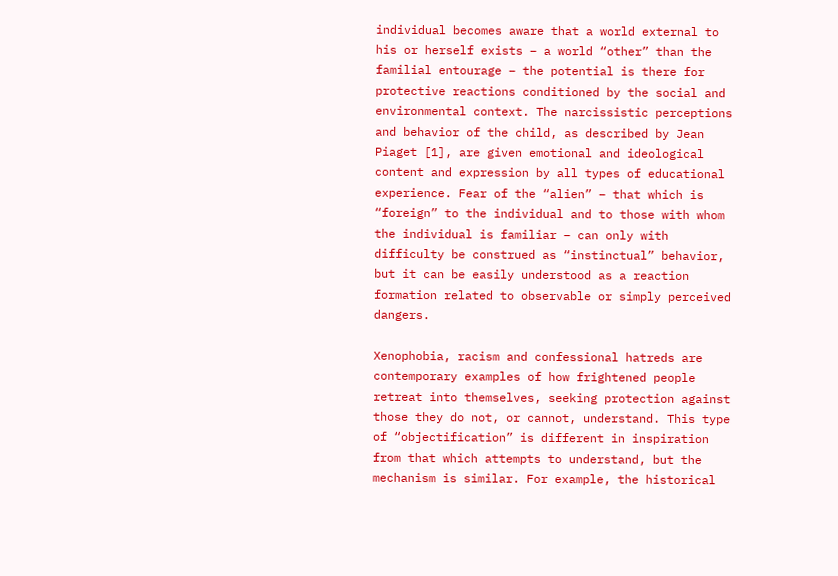individual becomes aware that a world external to his or herself exists – a world “other” than the familial entourage – the potential is there for protective reactions conditioned by the social and environmental context. The narcissistic perceptions and behavior of the child, as described by Jean Piaget [1], are given emotional and ideological content and expression by all types of educational experience. Fear of the “alien” – that which is “foreign” to the individual and to those with whom the individual is familiar – can only with difficulty be construed as “instinctual” behavior, but it can be easily understood as a reaction formation related to observable or simply perceived dangers.

Xenophobia, racism and confessional hatreds are contemporary examples of how frightened people retreat into themselves, seeking protection against those they do not, or cannot, understand. This type of “objectification” is different in inspiration from that which attempts to understand, but the mechanism is similar. For example, the historical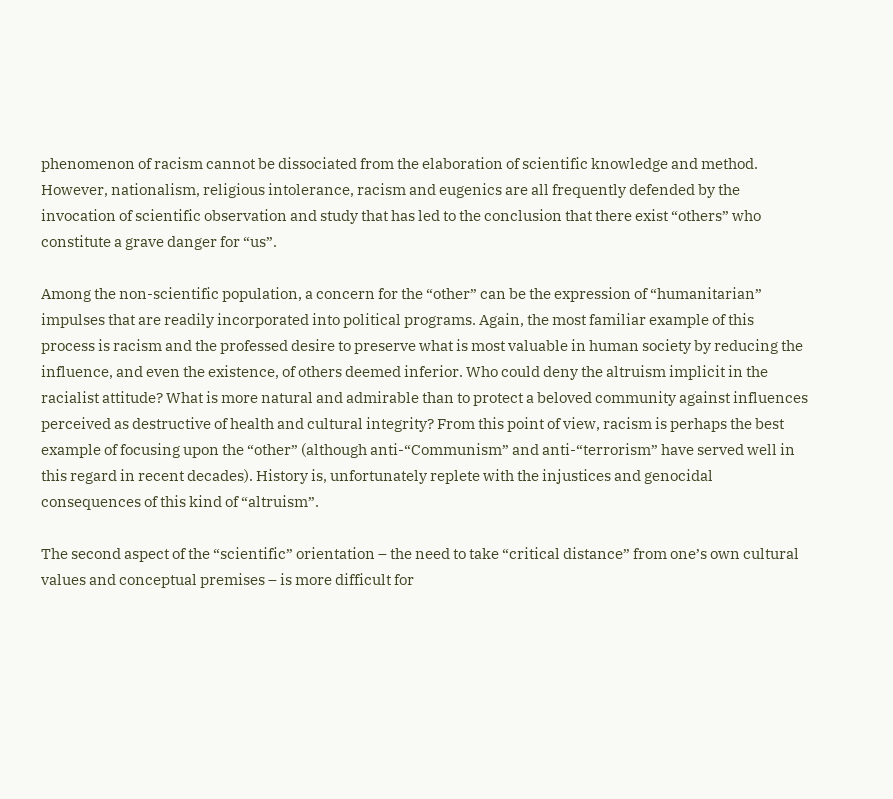phenomenon of racism cannot be dissociated from the elaboration of scientific knowledge and method. However, nationalism, religious intolerance, racism and eugenics are all frequently defended by the invocation of scientific observation and study that has led to the conclusion that there exist “others” who constitute a grave danger for “us”.

Among the non-scientific population, a concern for the “other” can be the expression of “humanitarian” impulses that are readily incorporated into political programs. Again, the most familiar example of this process is racism and the professed desire to preserve what is most valuable in human society by reducing the influence, and even the existence, of others deemed inferior. Who could deny the altruism implicit in the racialist attitude? What is more natural and admirable than to protect a beloved community against influences perceived as destructive of health and cultural integrity? From this point of view, racism is perhaps the best example of focusing upon the “other” (although anti-“Communism” and anti-“terrorism” have served well in this regard in recent decades). History is, unfortunately replete with the injustices and genocidal consequences of this kind of “altruism”.

The second aspect of the “scientific” orientation – the need to take “critical distance” from one’s own cultural values and conceptual premises – is more difficult for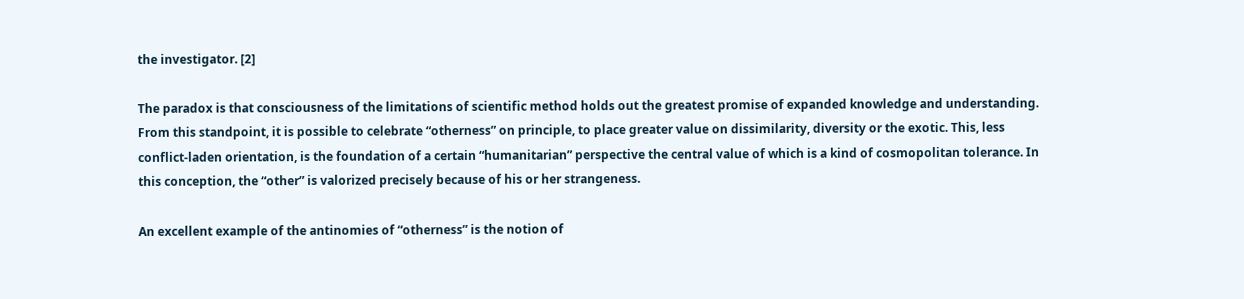the investigator. [2]

The paradox is that consciousness of the limitations of scientific method holds out the greatest promise of expanded knowledge and understanding. From this standpoint, it is possible to celebrate “otherness” on principle, to place greater value on dissimilarity, diversity or the exotic. This, less conflict-laden orientation, is the foundation of a certain “humanitarian” perspective the central value of which is a kind of cosmopolitan tolerance. In this conception, the “other” is valorized precisely because of his or her strangeness.

An excellent example of the antinomies of “otherness” is the notion of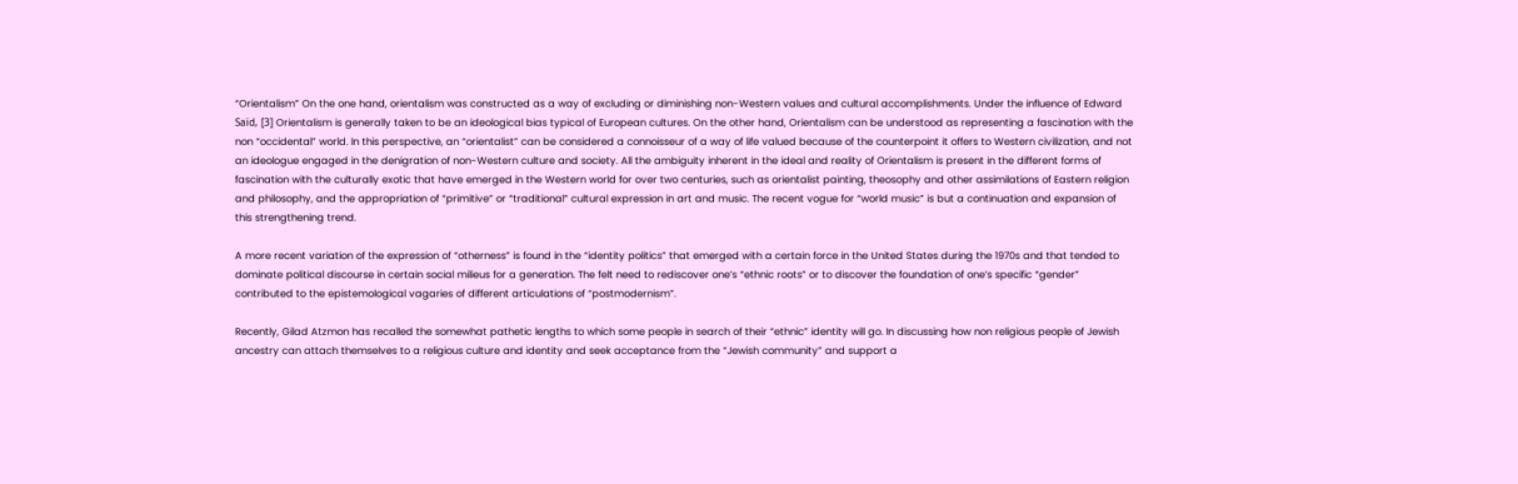“Orientalism” On the one hand, orientalism was constructed as a way of excluding or diminishing non-Western values and cultural accomplishments. Under the influence of Edward Saïd, [3] Orientalism is generally taken to be an ideological bias typical of European cultures. On the other hand, Orientalism can be understood as representing a fascination with the non “occidental” world. In this perspective, an “orientalist” can be considered a connoisseur of a way of life valued because of the counterpoint it offers to Western civilization, and not an ideologue engaged in the denigration of non-Western culture and society. All the ambiguity inherent in the ideal and reality of Orientalism is present in the different forms of fascination with the culturally exotic that have emerged in the Western world for over two centuries, such as orientalist painting, theosophy and other assimilations of Eastern religion and philosophy, and the appropriation of “primitive” or “traditional” cultural expression in art and music. The recent vogue for “world music” is but a continuation and expansion of this strengthening trend.

A more recent variation of the expression of “otherness” is found in the “identity politics” that emerged with a certain force in the United States during the 1970s and that tended to dominate political discourse in certain social milieus for a generation. The felt need to rediscover one’s “ethnic roots” or to discover the foundation of one’s specific “gender” contributed to the epistemological vagaries of different articulations of “postmodernism”.

Recently, Gilad Atzmon has recalled the somewhat pathetic lengths to which some people in search of their “ethnic” identity will go. In discussing how non religious people of Jewish ancestry can attach themselves to a religious culture and identity and seek acceptance from the “Jewish community” and support a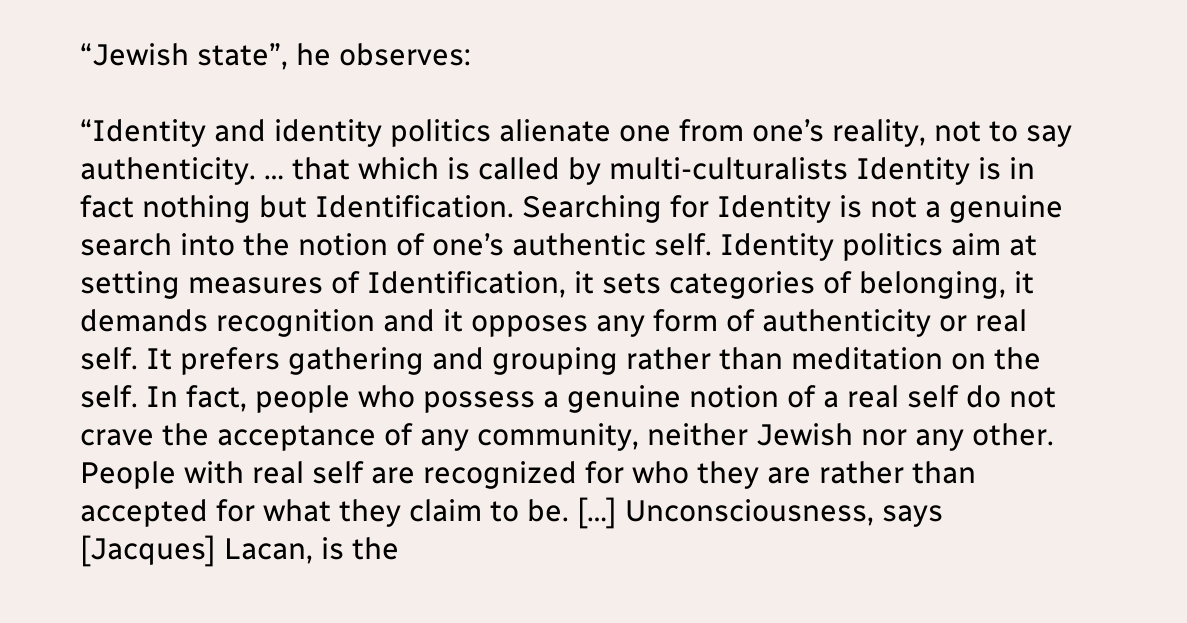“Jewish state”, he observes:

“Identity and identity politics alienate one from one’s reality, not to say authenticity. … that which is called by multi-culturalists Identity is in fact nothing but Identification. Searching for Identity is not a genuine search into the notion of one’s authentic self. Identity politics aim at setting measures of Identification, it sets categories of belonging, it demands recognition and it opposes any form of authenticity or real self. It prefers gathering and grouping rather than meditation on the self. In fact, people who possess a genuine notion of a real self do not crave the acceptance of any community, neither Jewish nor any other. People with real self are recognized for who they are rather than accepted for what they claim to be. […] Unconsciousness, says [Jacques] Lacan, is the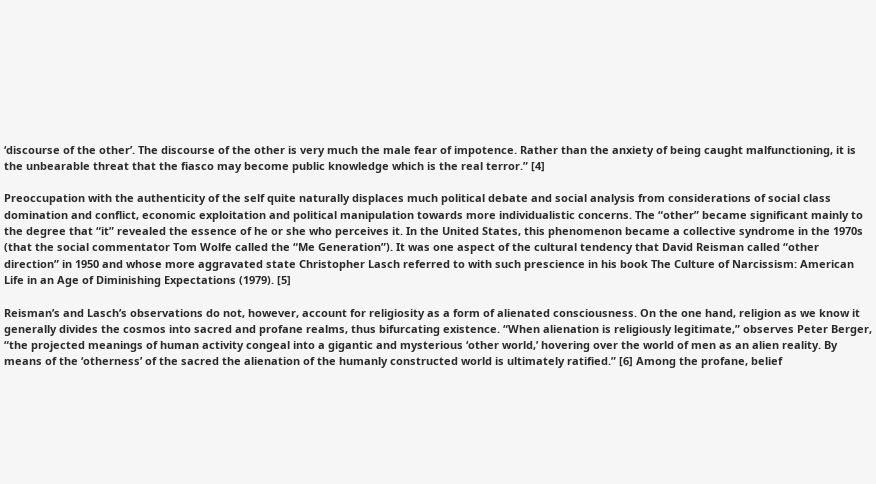‘discourse of the other’. The discourse of the other is very much the male fear of impotence. Rather than the anxiety of being caught malfunctioning, it is the unbearable threat that the fiasco may become public knowledge which is the real terror.” [4]

Preoccupation with the authenticity of the self quite naturally displaces much political debate and social analysis from considerations of social class domination and conflict, economic exploitation and political manipulation towards more individualistic concerns. The “other” became significant mainly to the degree that “it” revealed the essence of he or she who perceives it. In the United States, this phenomenon became a collective syndrome in the 1970s (that the social commentator Tom Wolfe called the “Me Generation”). It was one aspect of the cultural tendency that David Reisman called “other direction” in 1950 and whose more aggravated state Christopher Lasch referred to with such prescience in his book The Culture of Narcissism: American Life in an Age of Diminishing Expectations (1979). [5]

Reisman’s and Lasch’s observations do not, however, account for religiosity as a form of alienated consciousness. On the one hand, religion as we know it generally divides the cosmos into sacred and profane realms, thus bifurcating existence. “When alienation is religiously legitimate,” observes Peter Berger, “the projected meanings of human activity congeal into a gigantic and mysterious ‘other world,’ hovering over the world of men as an alien reality. By means of the ‘otherness’ of the sacred the alienation of the humanly constructed world is ultimately ratified.” [6] Among the profane, belief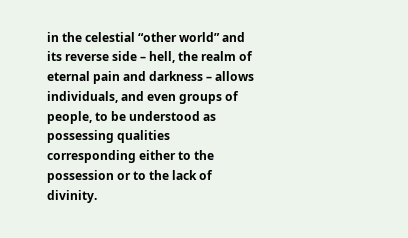in the celestial “other world” and its reverse side – hell, the realm of eternal pain and darkness – allows individuals, and even groups of people, to be understood as possessing qualities corresponding either to the possession or to the lack of divinity.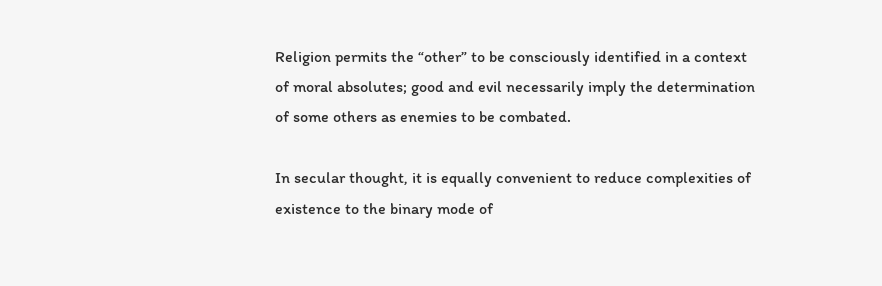Religion permits the “other” to be consciously identified in a context of moral absolutes; good and evil necessarily imply the determination of some others as enemies to be combated.

In secular thought, it is equally convenient to reduce complexities of existence to the binary mode of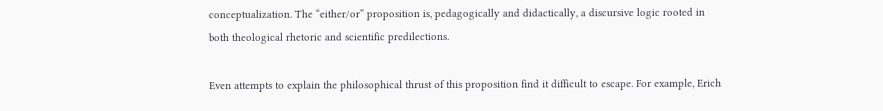conceptualization. The “either/or” proposition is, pedagogically and didactically, a discursive logic rooted in both theological rhetoric and scientific predilections.

Even attempts to explain the philosophical thrust of this proposition find it difficult to escape. For example, Erich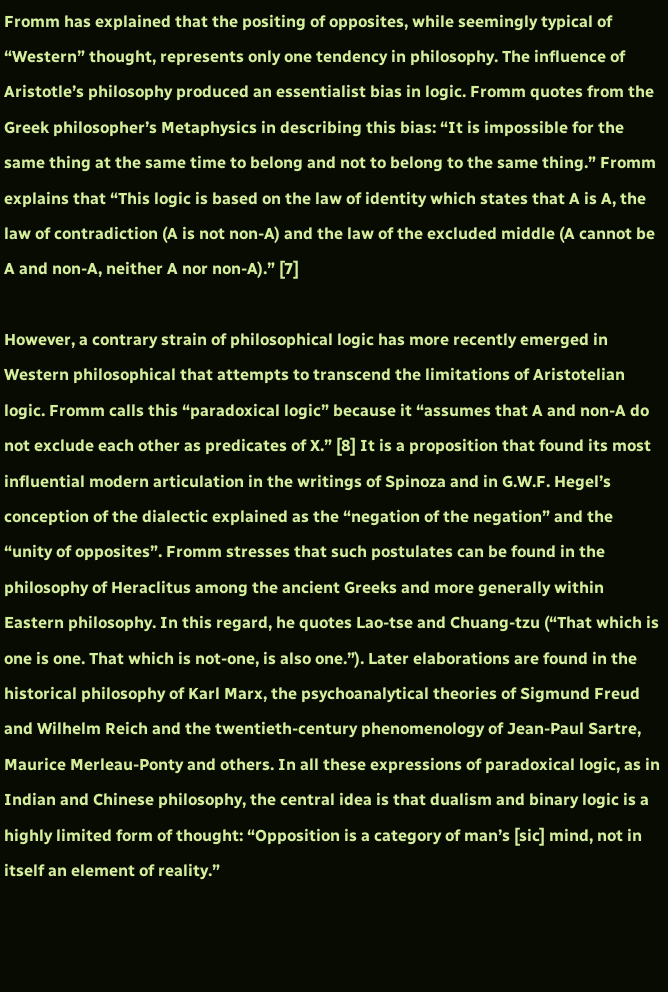Fromm has explained that the positing of opposites, while seemingly typical of “Western” thought, represents only one tendency in philosophy. The influence of Aristotle’s philosophy produced an essentialist bias in logic. Fromm quotes from the Greek philosopher’s Metaphysics in describing this bias: “It is impossible for the same thing at the same time to belong and not to belong to the same thing.” Fromm explains that “This logic is based on the law of identity which states that A is A, the law of contradiction (A is not non-A) and the law of the excluded middle (A cannot be A and non-A, neither A nor non-A).” [7]

However, a contrary strain of philosophical logic has more recently emerged in Western philosophical that attempts to transcend the limitations of Aristotelian logic. Fromm calls this “paradoxical logic” because it “assumes that A and non-A do not exclude each other as predicates of X.” [8] It is a proposition that found its most influential modern articulation in the writings of Spinoza and in G.W.F. Hegel’s conception of the dialectic explained as the “negation of the negation” and the “unity of opposites”. Fromm stresses that such postulates can be found in the philosophy of Heraclitus among the ancient Greeks and more generally within Eastern philosophy. In this regard, he quotes Lao-tse and Chuang-tzu (“That which is one is one. That which is not-one, is also one.”). Later elaborations are found in the historical philosophy of Karl Marx, the psychoanalytical theories of Sigmund Freud and Wilhelm Reich and the twentieth-century phenomenology of Jean-Paul Sartre, Maurice Merleau-Ponty and others. In all these expressions of paradoxical logic, as in Indian and Chinese philosophy, the central idea is that dualism and binary logic is a highly limited form of thought: “Opposition is a category of man’s [sic] mind, not in itself an element of reality.”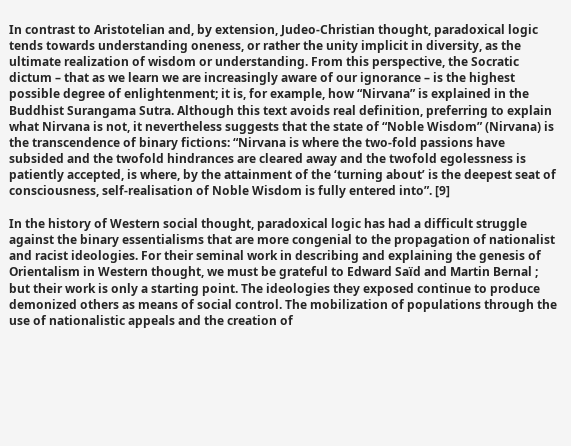In contrast to Aristotelian and, by extension, Judeo-Christian thought, paradoxical logic tends towards understanding oneness, or rather the unity implicit in diversity, as the ultimate realization of wisdom or understanding. From this perspective, the Socratic dictum – that as we learn we are increasingly aware of our ignorance – is the highest possible degree of enlightenment; it is, for example, how “Nirvana” is explained in the Buddhist Surangama Sutra. Although this text avoids real definition, preferring to explain what Nirvana is not, it nevertheless suggests that the state of “Noble Wisdom” (Nirvana) is the transcendence of binary fictions: “Nirvana is where the two-fold passions have subsided and the twofold hindrances are cleared away and the twofold egolessness is patiently accepted, is where, by the attainment of the ‘turning about’ is the deepest seat of consciousness, self-realisation of Noble Wisdom is fully entered into”. [9]

In the history of Western social thought, paradoxical logic has had a difficult struggle against the binary essentialisms that are more congenial to the propagation of nationalist and racist ideologies. For their seminal work in describing and explaining the genesis of Orientalism in Western thought, we must be grateful to Edward Saïd and Martin Bernal ; but their work is only a starting point. The ideologies they exposed continue to produce demonized others as means of social control. The mobilization of populations through the use of nationalistic appeals and the creation of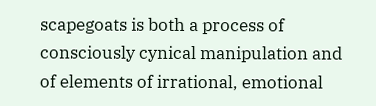scapegoats is both a process of consciously cynical manipulation and of elements of irrational, emotional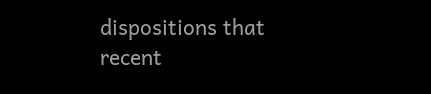dispositions that recent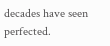decades have seen perfected.